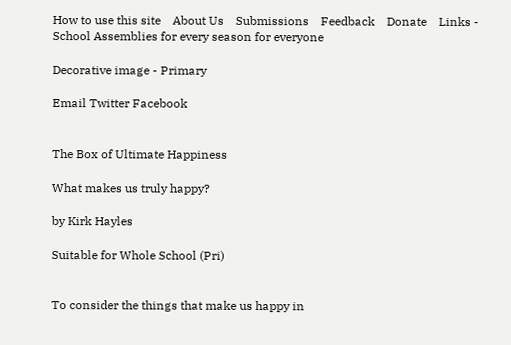How to use this site    About Us    Submissions    Feedback    Donate    Links - School Assemblies for every season for everyone

Decorative image - Primary

Email Twitter Facebook


The Box of Ultimate Happiness

What makes us truly happy?

by Kirk Hayles

Suitable for Whole School (Pri)


To consider the things that make us happy in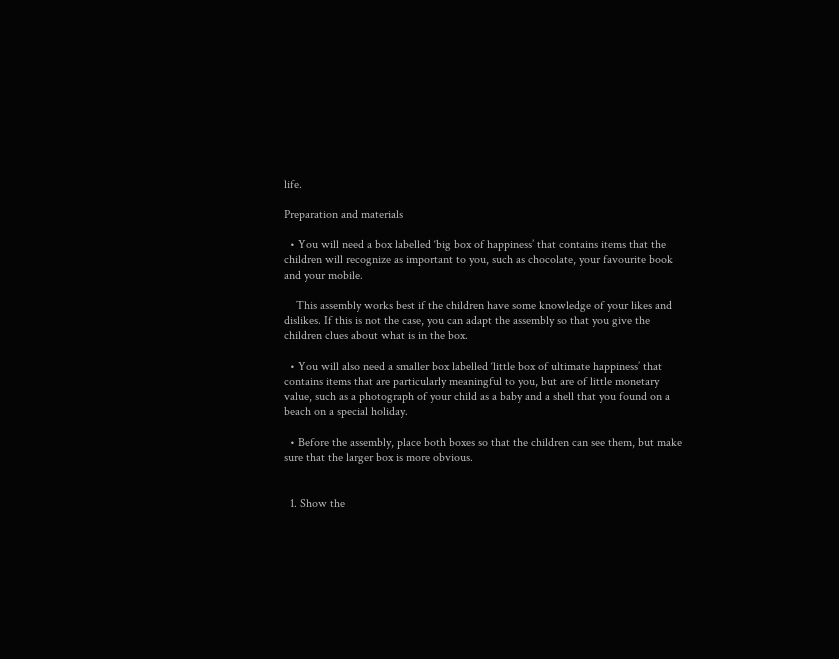life.

Preparation and materials

  • You will need a box labelled ‘big box of happiness’ that contains items that the children will recognize as important to you, such as chocolate, your favourite book and your mobile.

    This assembly works best if the children have some knowledge of your likes and dislikes. If this is not the case, you can adapt the assembly so that you give the children clues about what is in the box.

  • You will also need a smaller box labelled ‘little box of ultimate happiness’ that contains items that are particularly meaningful to you, but are of little monetary value, such as a photograph of your child as a baby and a shell that you found on a beach on a special holiday.

  • Before the assembly, place both boxes so that the children can see them, but make sure that the larger box is more obvious.


  1. Show the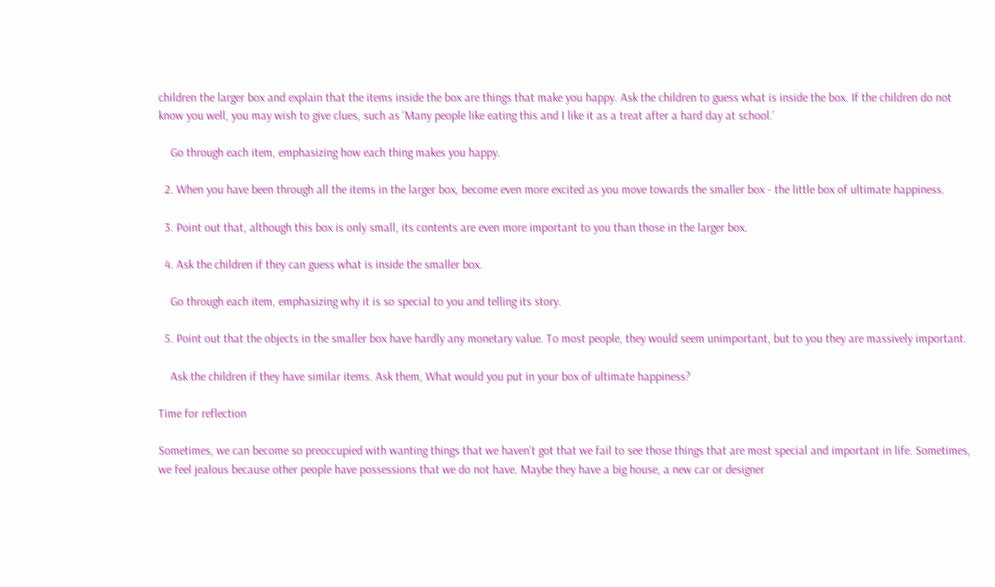children the larger box and explain that the items inside the box are things that make you happy. Ask the children to guess what is inside the box. If the children do not know you well, you may wish to give clues, such as ‘Many people like eating this and I like it as a treat after a hard day at school.’

    Go through each item, emphasizing how each thing makes you happy.

  2. When you have been through all the items in the larger box, become even more excited as you move towards the smaller box - the little box of ultimate happiness.

  3. Point out that, although this box is only small, its contents are even more important to you than those in the larger box.

  4. Ask the children if they can guess what is inside the smaller box.

    Go through each item, emphasizing why it is so special to you and telling its story.

  5. Point out that the objects in the smaller box have hardly any monetary value. To most people, they would seem unimportant, but to you they are massively important.

    Ask the children if they have similar items. Ask them, What would you put in your box of ultimate happiness?

Time for reflection

Sometimes, we can become so preoccupied with wanting things that we haven’t got that we fail to see those things that are most special and important in life. Sometimes, we feel jealous because other people have possessions that we do not have. Maybe they have a big house, a new car or designer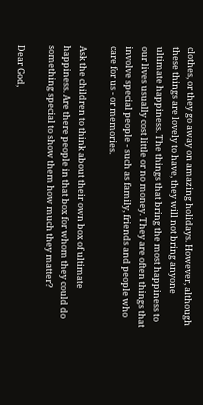clothes, or they go away on amazing holidays. However, although these things are lovely to have, they will not bring anyone ultimate happiness. The things that bring the most happiness to our lives usually cost little or no money. They are often things that involve special people - such as family, friends and people who care for us - or memories.

Ask the children to think about their own box of ultimate happiness. Are there people in that box for whom they could do something special to show them how much they matter?

Dear God,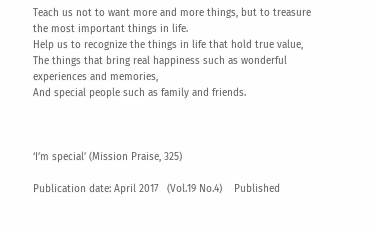Teach us not to want more and more things, but to treasure the most important things in life.
Help us to recognize the things in life that hold true value,
The things that bring real happiness such as wonderful experiences and memories,
And special people such as family and friends.



‘I’m special’ (Mission Praise, 325)

Publication date: April 2017   (Vol.19 No.4)    Published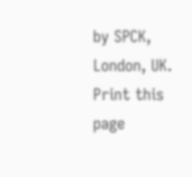by SPCK, London, UK.
Print this page